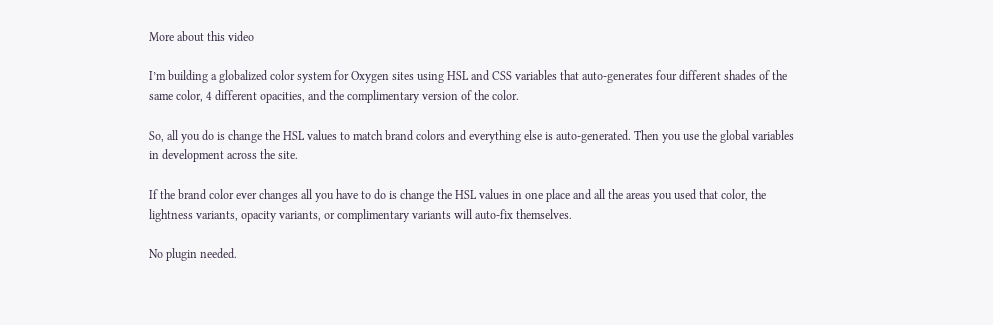More about this video

I’m building a globalized color system for Oxygen sites using HSL and CSS variables that auto-generates four different shades of the same color, 4 different opacities, and the complimentary version of the color.

So, all you do is change the HSL values to match brand colors and everything else is auto-generated. Then you use the global variables in development across the site.

If the brand color ever changes all you have to do is change the HSL values in one place and all the areas you used that color, the lightness variants, opacity variants, or complimentary variants will auto-fix themselves.

No plugin needed.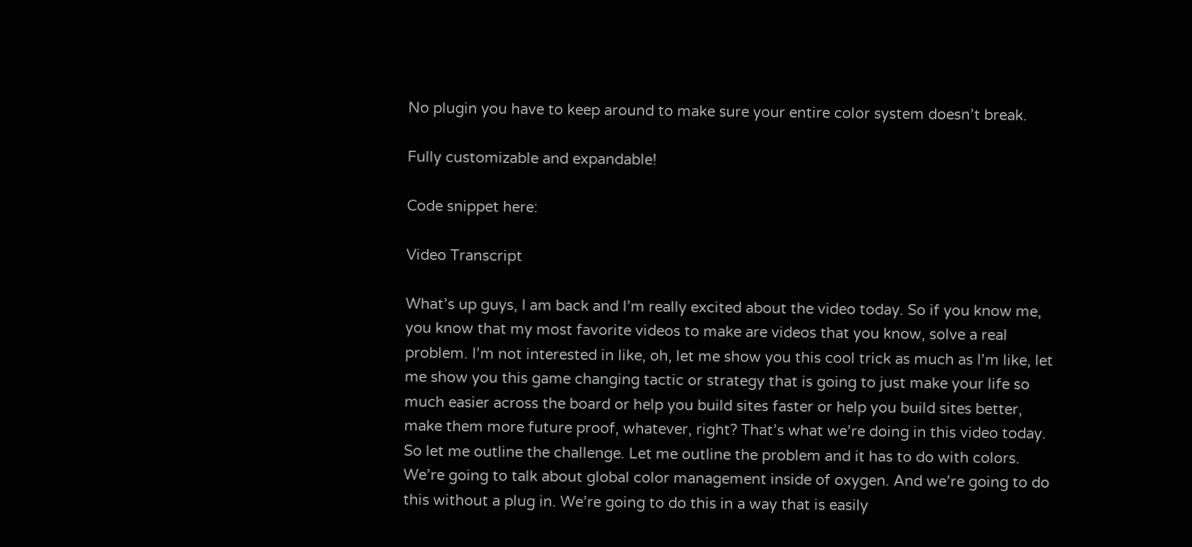No plugin you have to keep around to make sure your entire color system doesn’t break.

Fully customizable and expandable!

Code snippet here:

Video Transcript

What’s up guys, I am back and I’m really excited about the video today. So if you know me, you know that my most favorite videos to make are videos that you know, solve a real problem. I’m not interested in like, oh, let me show you this cool trick as much as I’m like, let me show you this game changing tactic or strategy that is going to just make your life so much easier across the board or help you build sites faster or help you build sites better, make them more future proof, whatever, right? That’s what we’re doing in this video today. So let me outline the challenge. Let me outline the problem and it has to do with colors. We’re going to talk about global color management inside of oxygen. And we’re going to do this without a plug in. We’re going to do this in a way that is easily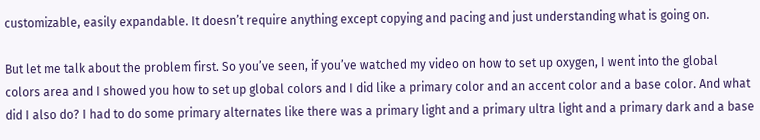customizable, easily expandable. It doesn’t require anything except copying and pacing and just understanding what is going on.

But let me talk about the problem first. So you’ve seen, if you’ve watched my video on how to set up oxygen, I went into the global colors area and I showed you how to set up global colors and I did like a primary color and an accent color and a base color. And what did I also do? I had to do some primary alternates like there was a primary light and a primary ultra light and a primary dark and a base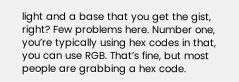light and a base that you get the gist, right? Few problems here. Number one, you’re typically using hex codes in that, you can use RGB. That’s fine, but most people are grabbing a hex code.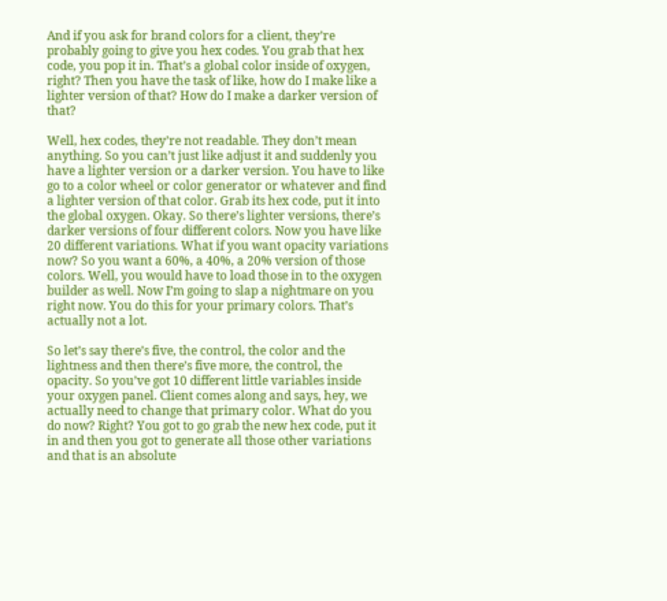And if you ask for brand colors for a client, they’re probably going to give you hex codes. You grab that hex code, you pop it in. That’s a global color inside of oxygen, right? Then you have the task of like, how do I make like a lighter version of that? How do I make a darker version of that?

Well, hex codes, they’re not readable. They don’t mean anything. So you can’t just like adjust it and suddenly you have a lighter version or a darker version. You have to like go to a color wheel or color generator or whatever and find a lighter version of that color. Grab its hex code, put it into the global oxygen. Okay. So there’s lighter versions, there’s darker versions of four different colors. Now you have like 20 different variations. What if you want opacity variations now? So you want a 60%, a 40%, a 20% version of those colors. Well, you would have to load those in to the oxygen builder as well. Now I’m going to slap a nightmare on you right now. You do this for your primary colors. That’s actually not a lot.

So let’s say there’s five, the control, the color and the lightness and then there’s five more, the control, the opacity. So you’ve got 10 different little variables inside your oxygen panel. Client comes along and says, hey, we actually need to change that primary color. What do you do now? Right? You got to go grab the new hex code, put it in and then you got to generate all those other variations and that is an absolute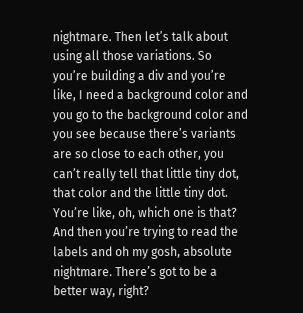nightmare. Then let’s talk about using all those variations. So you’re building a div and you’re like, I need a background color and you go to the background color and you see because there’s variants are so close to each other, you can’t really tell that little tiny dot, that color and the little tiny dot. You’re like, oh, which one is that? And then you’re trying to read the labels and oh my gosh, absolute nightmare. There’s got to be a better way, right?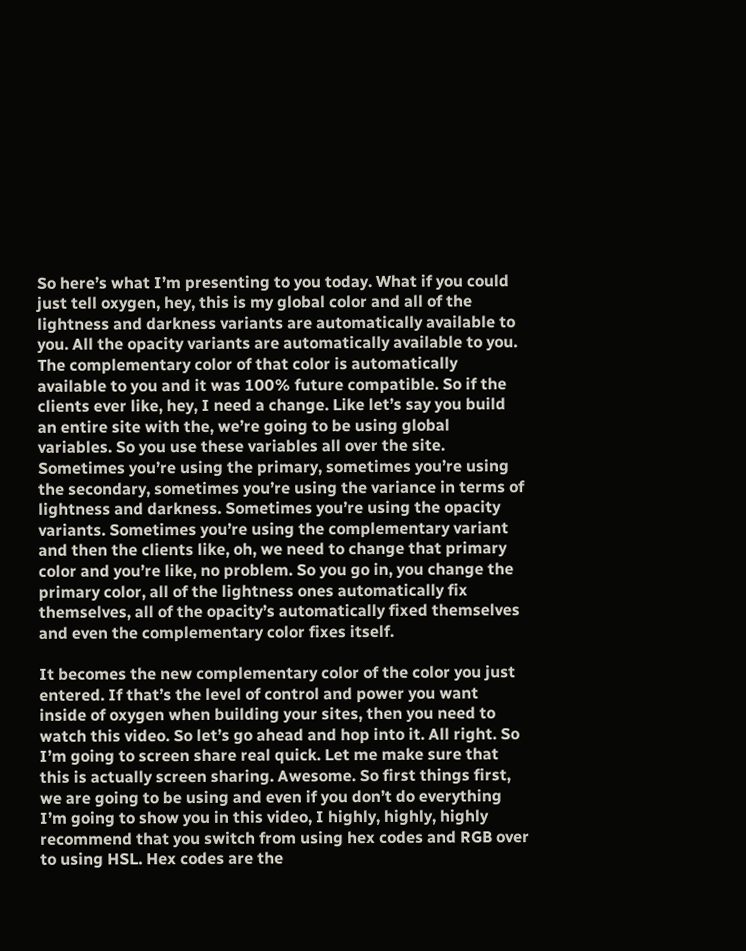So here’s what I’m presenting to you today. What if you could just tell oxygen, hey, this is my global color and all of the lightness and darkness variants are automatically available to you. All the opacity variants are automatically available to you. The complementary color of that color is automatically available to you and it was 100% future compatible. So if the clients ever like, hey, I need a change. Like let’s say you build an entire site with the, we’re going to be using global variables. So you use these variables all over the site. Sometimes you’re using the primary, sometimes you’re using the secondary, sometimes you’re using the variance in terms of lightness and darkness. Sometimes you’re using the opacity variants. Sometimes you’re using the complementary variant and then the clients like, oh, we need to change that primary color and you’re like, no problem. So you go in, you change the primary color, all of the lightness ones automatically fix themselves, all of the opacity’s automatically fixed themselves and even the complementary color fixes itself.

It becomes the new complementary color of the color you just entered. If that’s the level of control and power you want inside of oxygen when building your sites, then you need to watch this video. So let’s go ahead and hop into it. All right. So I’m going to screen share real quick. Let me make sure that this is actually screen sharing. Awesome. So first things first, we are going to be using and even if you don’t do everything I’m going to show you in this video, I highly, highly, highly recommend that you switch from using hex codes and RGB over to using HSL. Hex codes are the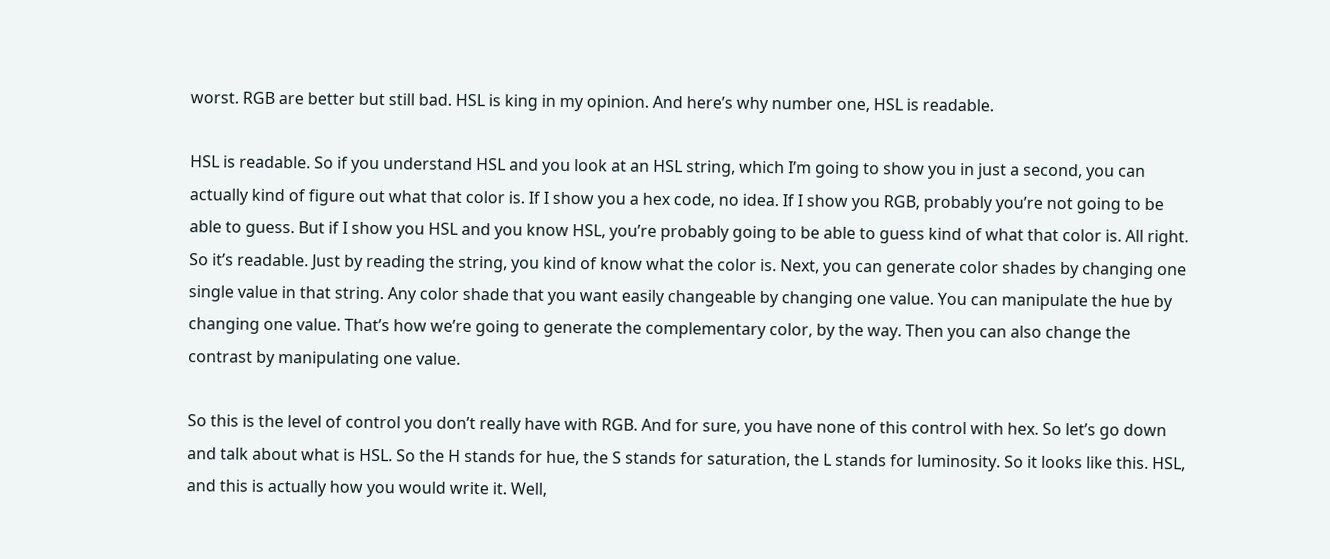worst. RGB are better but still bad. HSL is king in my opinion. And here’s why number one, HSL is readable.

HSL is readable. So if you understand HSL and you look at an HSL string, which I’m going to show you in just a second, you can actually kind of figure out what that color is. If I show you a hex code, no idea. If I show you RGB, probably you’re not going to be able to guess. But if I show you HSL and you know HSL, you’re probably going to be able to guess kind of what that color is. All right. So it’s readable. Just by reading the string, you kind of know what the color is. Next, you can generate color shades by changing one single value in that string. Any color shade that you want easily changeable by changing one value. You can manipulate the hue by changing one value. That’s how we’re going to generate the complementary color, by the way. Then you can also change the contrast by manipulating one value.

So this is the level of control you don’t really have with RGB. And for sure, you have none of this control with hex. So let’s go down and talk about what is HSL. So the H stands for hue, the S stands for saturation, the L stands for luminosity. So it looks like this. HSL, and this is actually how you would write it. Well,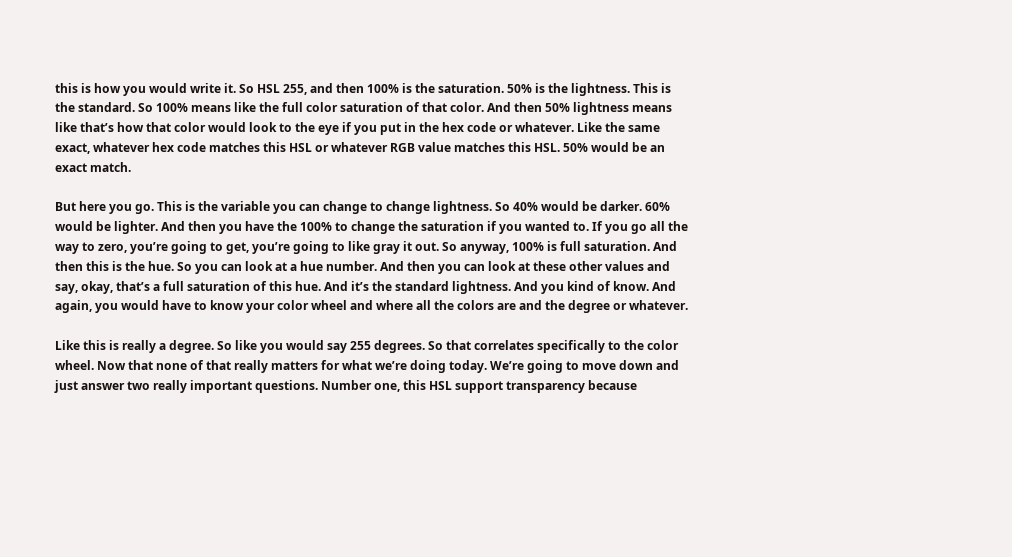this is how you would write it. So HSL 255, and then 100% is the saturation. 50% is the lightness. This is the standard. So 100% means like the full color saturation of that color. And then 50% lightness means like that’s how that color would look to the eye if you put in the hex code or whatever. Like the same exact, whatever hex code matches this HSL or whatever RGB value matches this HSL. 50% would be an exact match.

But here you go. This is the variable you can change to change lightness. So 40% would be darker. 60% would be lighter. And then you have the 100% to change the saturation if you wanted to. If you go all the way to zero, you’re going to get, you’re going to like gray it out. So anyway, 100% is full saturation. And then this is the hue. So you can look at a hue number. And then you can look at these other values and say, okay, that’s a full saturation of this hue. And it’s the standard lightness. And you kind of know. And again, you would have to know your color wheel and where all the colors are and the degree or whatever.

Like this is really a degree. So like you would say 255 degrees. So that correlates specifically to the color wheel. Now that none of that really matters for what we’re doing today. We’re going to move down and just answer two really important questions. Number one, this HSL support transparency because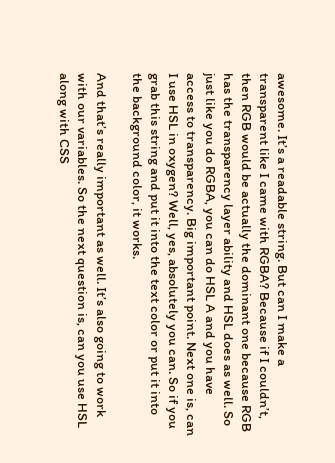awesome. It’s a readable string. But can I make a transparent like I came with RGBA? Because if I couldn’t, then RGB would be actually the dominant one because RGB has the transparency layer ability and HSL does as well. So just like you do RGBA, you can do HSL A and you have access to transparency. Big important point. Next one is, can I use HSL in oxygen? Well, yes, absolutely you can. So if you grab this string and put it into the text color or put it into the background color, it works.

And that’s really important as well. It’s also going to work with our variables. So the next question is, can you use HSL along with CSS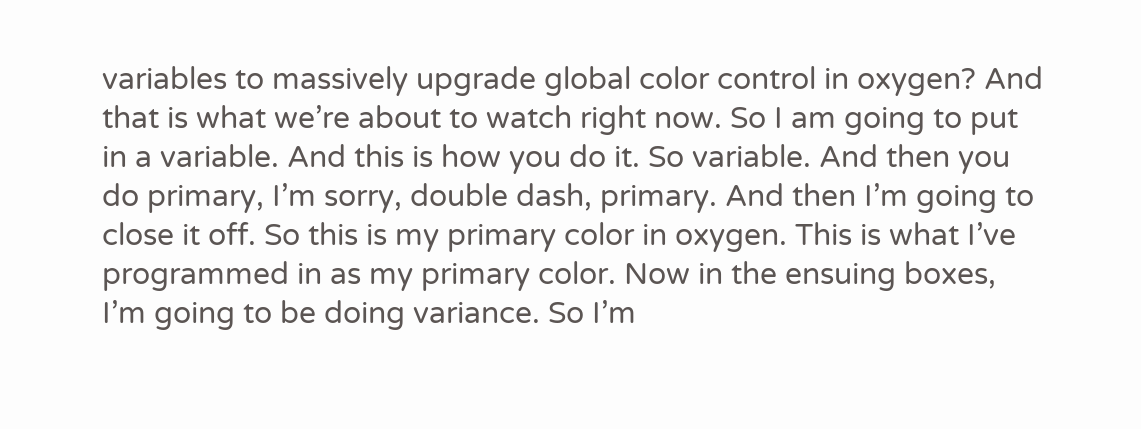variables to massively upgrade global color control in oxygen? And that is what we’re about to watch right now. So I am going to put in a variable. And this is how you do it. So variable. And then you do primary, I’m sorry, double dash, primary. And then I’m going to close it off. So this is my primary color in oxygen. This is what I’ve programmed in as my primary color. Now in the ensuing boxes, I’m going to be doing variance. So I’m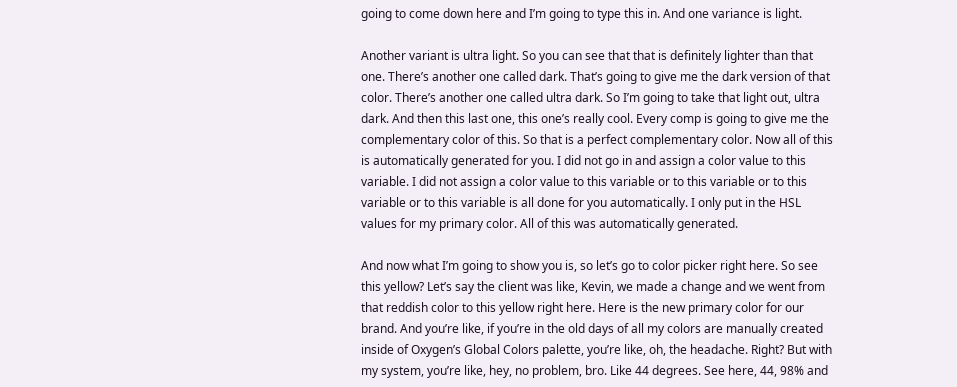going to come down here and I’m going to type this in. And one variance is light.

Another variant is ultra light. So you can see that that is definitely lighter than that one. There’s another one called dark. That’s going to give me the dark version of that color. There’s another one called ultra dark. So I’m going to take that light out, ultra dark. And then this last one, this one’s really cool. Every comp is going to give me the complementary color of this. So that is a perfect complementary color. Now all of this is automatically generated for you. I did not go in and assign a color value to this variable. I did not assign a color value to this variable or to this variable or to this variable or to this variable is all done for you automatically. I only put in the HSL values for my primary color. All of this was automatically generated.

And now what I’m going to show you is, so let’s go to color picker right here. So see this yellow? Let’s say the client was like, Kevin, we made a change and we went from that reddish color to this yellow right here. Here is the new primary color for our brand. And you’re like, if you’re in the old days of all my colors are manually created inside of Oxygen’s Global Colors palette, you’re like, oh, the headache. Right? But with my system, you’re like, hey, no problem, bro. Like 44 degrees. See here, 44, 98% and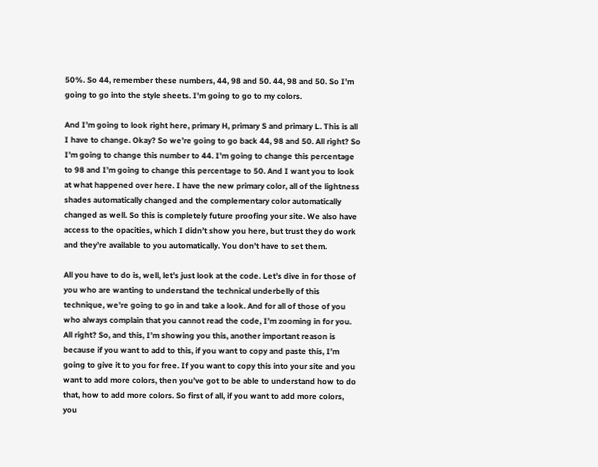50%. So 44, remember these numbers, 44, 98 and 50. 44, 98 and 50. So I’m going to go into the style sheets. I’m going to go to my colors.

And I’m going to look right here, primary H, primary S and primary L. This is all I have to change. Okay? So we’re going to go back 44, 98 and 50. All right? So I’m going to change this number to 44. I’m going to change this percentage to 98 and I’m going to change this percentage to 50. And I want you to look at what happened over here. I have the new primary color, all of the lightness shades automatically changed and the complementary color automatically changed as well. So this is completely future proofing your site. We also have access to the opacities, which I didn’t show you here, but trust they do work and they’re available to you automatically. You don’t have to set them.

All you have to do is, well, let’s just look at the code. Let’s dive in for those of you who are wanting to understand the technical underbelly of this technique, we’re going to go in and take a look. And for all of those of you who always complain that you cannot read the code, I’m zooming in for you. All right? So, and this, I’m showing you this, another important reason is because if you want to add to this, if you want to copy and paste this, I’m going to give it to you for free. If you want to copy this into your site and you want to add more colors, then you’ve got to be able to understand how to do that, how to add more colors. So first of all, if you want to add more colors, you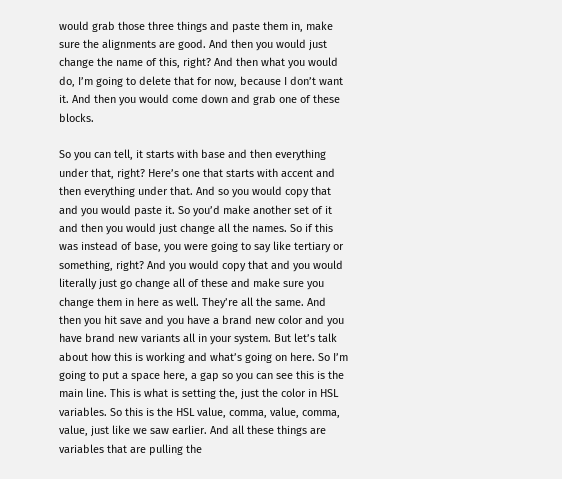would grab those three things and paste them in, make sure the alignments are good. And then you would just change the name of this, right? And then what you would do, I’m going to delete that for now, because I don’t want it. And then you would come down and grab one of these blocks.

So you can tell, it starts with base and then everything under that, right? Here’s one that starts with accent and then everything under that. And so you would copy that and you would paste it. So you’d make another set of it and then you would just change all the names. So if this was instead of base, you were going to say like tertiary or something, right? And you would copy that and you would literally just go change all of these and make sure you change them in here as well. They’re all the same. And then you hit save and you have a brand new color and you have brand new variants all in your system. But let’s talk about how this is working and what’s going on here. So I’m going to put a space here, a gap so you can see this is the main line. This is what is setting the, just the color in HSL variables. So this is the HSL value, comma, value, comma, value, just like we saw earlier. And all these things are variables that are pulling the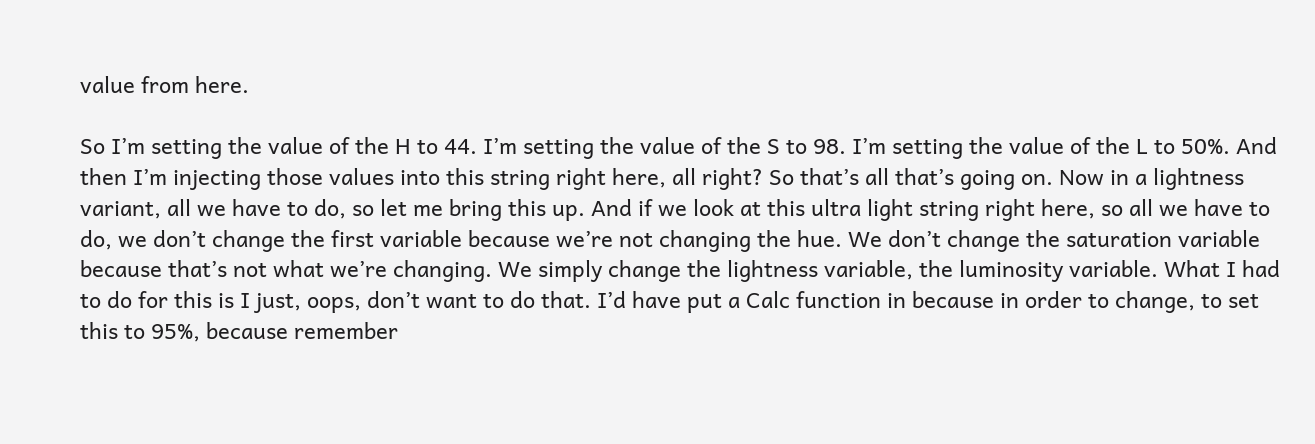value from here.

So I’m setting the value of the H to 44. I’m setting the value of the S to 98. I’m setting the value of the L to 50%. And then I’m injecting those values into this string right here, all right? So that’s all that’s going on. Now in a lightness variant, all we have to do, so let me bring this up. And if we look at this ultra light string right here, so all we have to do, we don’t change the first variable because we’re not changing the hue. We don’t change the saturation variable because that’s not what we’re changing. We simply change the lightness variable, the luminosity variable. What I had to do for this is I just, oops, don’t want to do that. I’d have put a Calc function in because in order to change, to set this to 95%, because remember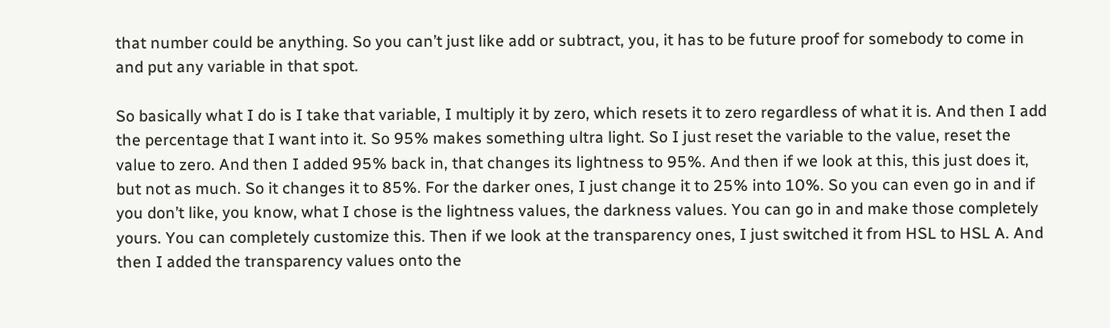that number could be anything. So you can’t just like add or subtract, you, it has to be future proof for somebody to come in and put any variable in that spot.

So basically what I do is I take that variable, I multiply it by zero, which resets it to zero regardless of what it is. And then I add the percentage that I want into it. So 95% makes something ultra light. So I just reset the variable to the value, reset the value to zero. And then I added 95% back in, that changes its lightness to 95%. And then if we look at this, this just does it, but not as much. So it changes it to 85%. For the darker ones, I just change it to 25% into 10%. So you can even go in and if you don’t like, you know, what I chose is the lightness values, the darkness values. You can go in and make those completely yours. You can completely customize this. Then if we look at the transparency ones, I just switched it from HSL to HSL A. And then I added the transparency values onto the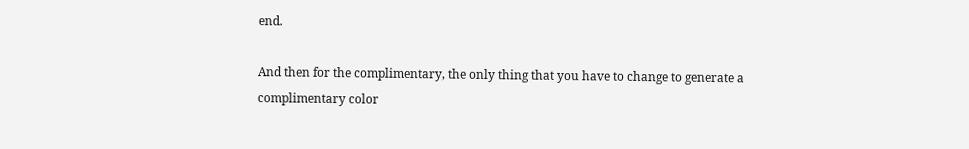end.

And then for the complimentary, the only thing that you have to change to generate a complimentary color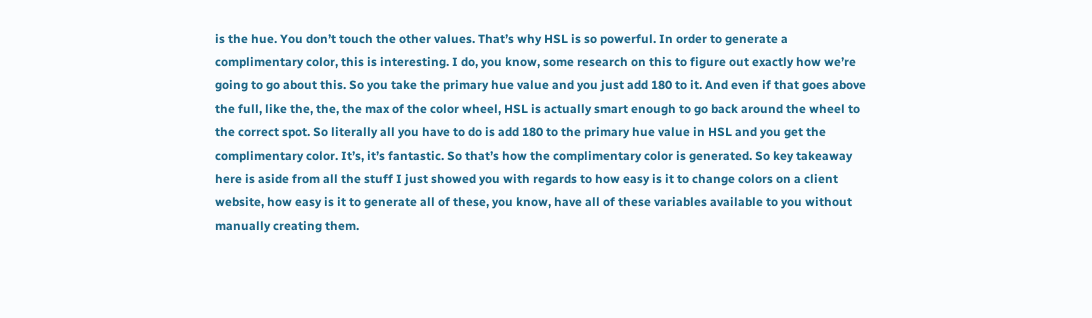is the hue. You don’t touch the other values. That’s why HSL is so powerful. In order to generate a complimentary color, this is interesting. I do, you know, some research on this to figure out exactly how we’re going to go about this. So you take the primary hue value and you just add 180 to it. And even if that goes above the full, like the, the, the max of the color wheel, HSL is actually smart enough to go back around the wheel to the correct spot. So literally all you have to do is add 180 to the primary hue value in HSL and you get the complimentary color. It’s, it’s fantastic. So that’s how the complimentary color is generated. So key takeaway here is aside from all the stuff I just showed you with regards to how easy is it to change colors on a client website, how easy is it to generate all of these, you know, have all of these variables available to you without manually creating them.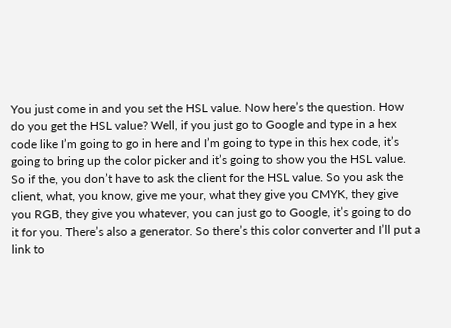You just come in and you set the HSL value. Now here’s the question. How do you get the HSL value? Well, if you just go to Google and type in a hex code like I’m going to go in here and I’m going to type in this hex code, it’s going to bring up the color picker and it’s going to show you the HSL value. So if the, you don’t have to ask the client for the HSL value. So you ask the client, what, you know, give me your, what they give you CMYK, they give you RGB, they give you whatever, you can just go to Google, it’s going to do it for you. There’s also a generator. So there’s this color converter and I’ll put a link to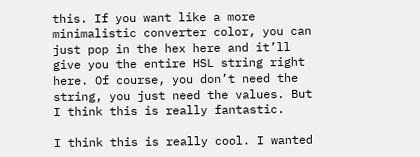this. If you want like a more minimalistic converter color, you can just pop in the hex here and it’ll give you the entire HSL string right here. Of course, you don’t need the string, you just need the values. But I think this is really fantastic.

I think this is really cool. I wanted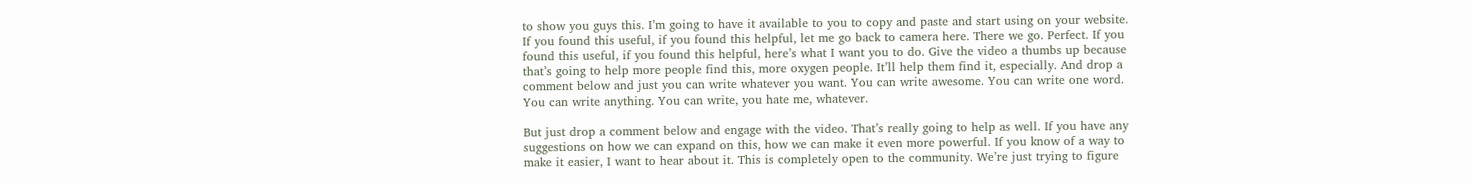to show you guys this. I’m going to have it available to you to copy and paste and start using on your website. If you found this useful, if you found this helpful, let me go back to camera here. There we go. Perfect. If you found this useful, if you found this helpful, here’s what I want you to do. Give the video a thumbs up because that’s going to help more people find this, more oxygen people. It’ll help them find it, especially. And drop a comment below and just you can write whatever you want. You can write awesome. You can write one word. You can write anything. You can write, you hate me, whatever.

But just drop a comment below and engage with the video. That’s really going to help as well. If you have any suggestions on how we can expand on this, how we can make it even more powerful. If you know of a way to make it easier, I want to hear about it. This is completely open to the community. We’re just trying to figure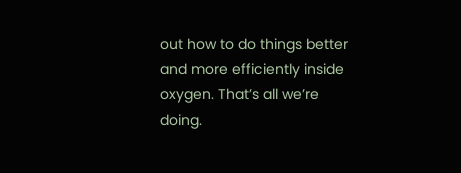out how to do things better and more efficiently inside oxygen. That’s all we’re doing.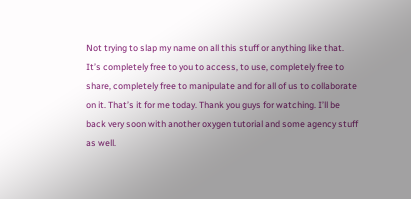Not trying to slap my name on all this stuff or anything like that. It’s completely free to you to access, to use, completely free to share, completely free to manipulate and for all of us to collaborate on it. That’s it for me today. Thank you guys for watching. I’ll be back very soon with another oxygen tutorial and some agency stuff as well.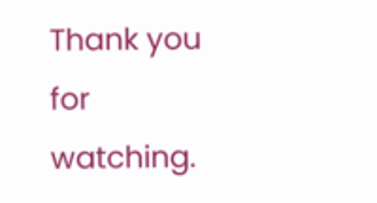Thank you for watching.